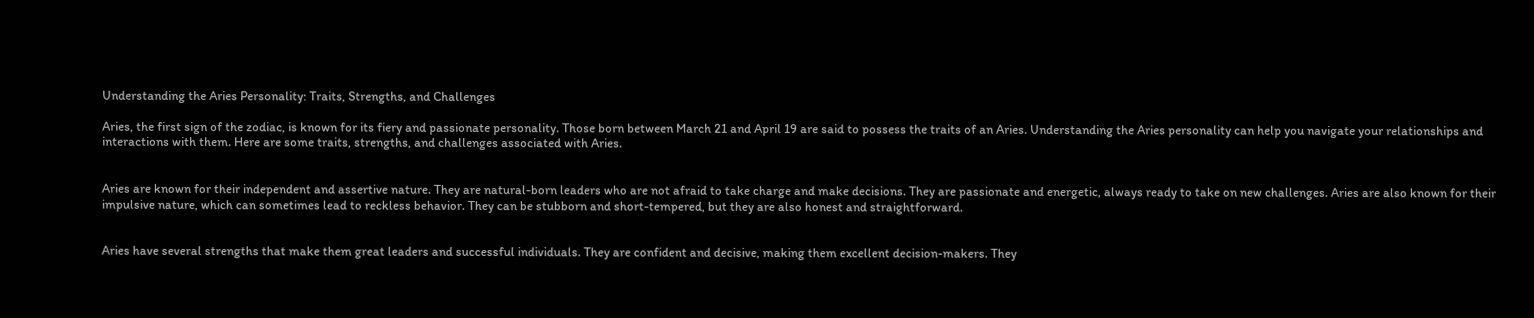Understanding the Aries Personality: Traits, Strengths, and Challenges

Aries, the first sign of the zodiac, is known for its fiery and passionate personality. Those born between March 21 and April 19 are said to possess the traits of an Aries. Understanding the Aries personality can help you navigate your relationships and interactions with them. Here are some traits, strengths, and challenges associated with Aries.


Aries are known for their independent and assertive nature. They are natural-born leaders who are not afraid to take charge and make decisions. They are passionate and energetic, always ready to take on new challenges. Aries are also known for their impulsive nature, which can sometimes lead to reckless behavior. They can be stubborn and short-tempered, but they are also honest and straightforward.


Aries have several strengths that make them great leaders and successful individuals. They are confident and decisive, making them excellent decision-makers. They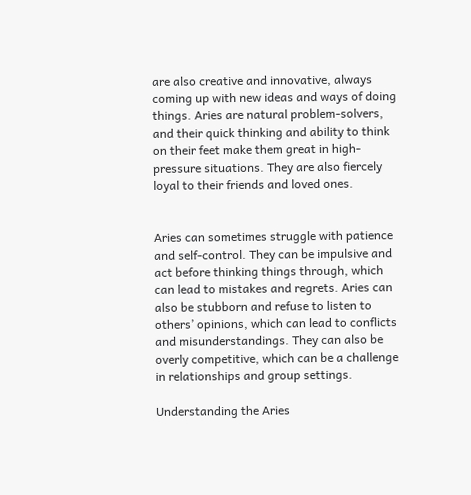are also creative and innovative, always coming up with new ideas and ways of doing things. Aries are natural problem-solvers, and their quick thinking and ability to think on their feet make them great in high-pressure situations. They are also fiercely loyal to their friends and loved ones.


Aries can sometimes struggle with patience and self-control. They can be impulsive and act before thinking things through, which can lead to mistakes and regrets. Aries can also be stubborn and refuse to listen to others’ opinions, which can lead to conflicts and misunderstandings. They can also be overly competitive, which can be a challenge in relationships and group settings.

Understanding the Aries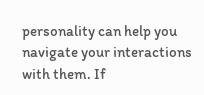personality can help you navigate your interactions with them. If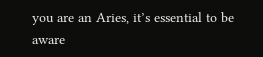you are an Aries, it’s essential to be aware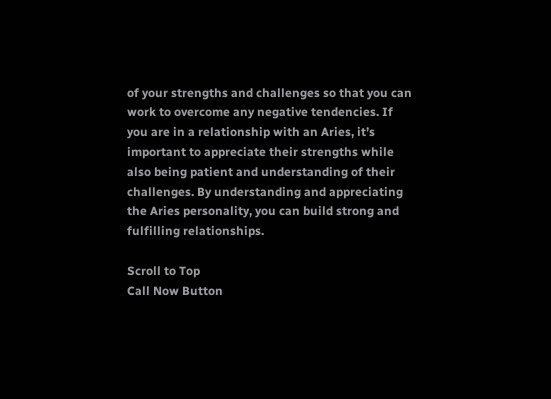of your strengths and challenges so that you can work to overcome any negative tendencies. If you are in a relationship with an Aries, it’s important to appreciate their strengths while also being patient and understanding of their challenges. By understanding and appreciating the Aries personality, you can build strong and fulfilling relationships.

Scroll to Top
Call Now Button